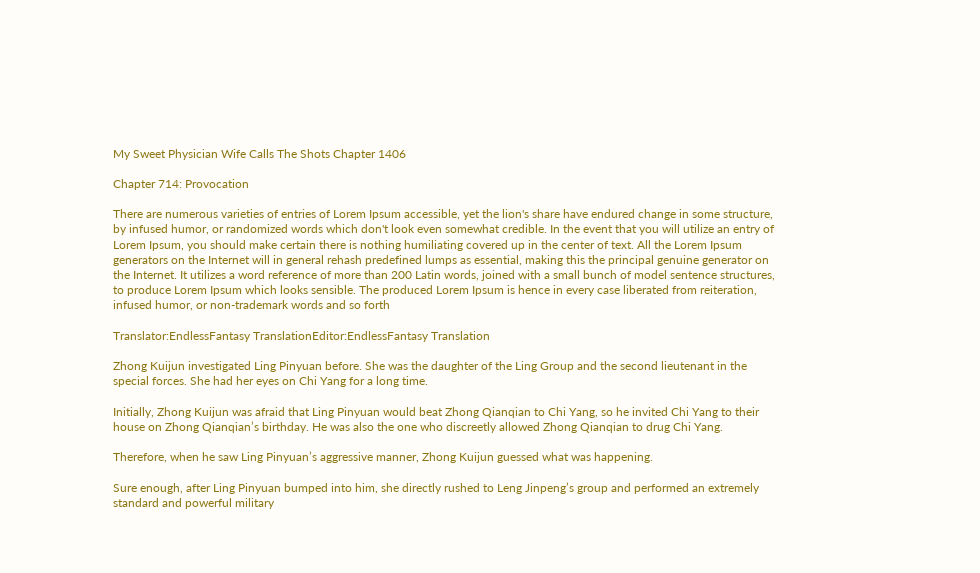My Sweet Physician Wife Calls The Shots Chapter 1406

Chapter 714: Provocation

There are numerous varieties of entries of Lorem Ipsum accessible, yet the lion's share have endured change in some structure, by infused humor, or randomized words which don't look even somewhat credible. In the event that you will utilize an entry of Lorem Ipsum, you should make certain there is nothing humiliating covered up in the center of text. All the Lorem Ipsum generators on the Internet will in general rehash predefined lumps as essential, making this the principal genuine generator on the Internet. It utilizes a word reference of more than 200 Latin words, joined with a small bunch of model sentence structures, to produce Lorem Ipsum which looks sensible. The produced Lorem Ipsum is hence in every case liberated from reiteration, infused humor, or non-trademark words and so forth

Translator:EndlessFantasy TranslationEditor:EndlessFantasy Translation

Zhong Kuijun investigated Ling Pinyuan before. She was the daughter of the Ling Group and the second lieutenant in the special forces. She had her eyes on Chi Yang for a long time.

Initially, Zhong Kuijun was afraid that Ling Pinyuan would beat Zhong Qianqian to Chi Yang, so he invited Chi Yang to their house on Zhong Qianqian’s birthday. He was also the one who discreetly allowed Zhong Qianqian to drug Chi Yang.

Therefore, when he saw Ling Pinyuan’s aggressive manner, Zhong Kuijun guessed what was happening.

Sure enough, after Ling Pinyuan bumped into him, she directly rushed to Leng Jinpeng’s group and performed an extremely standard and powerful military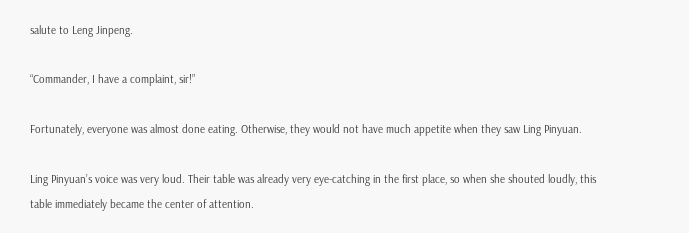salute to Leng Jinpeng.

“Commander, I have a complaint, sir!”

Fortunately, everyone was almost done eating. Otherwise, they would not have much appetite when they saw Ling Pinyuan.

Ling Pinyuan’s voice was very loud. Their table was already very eye-catching in the first place, so when she shouted loudly, this table immediately became the center of attention.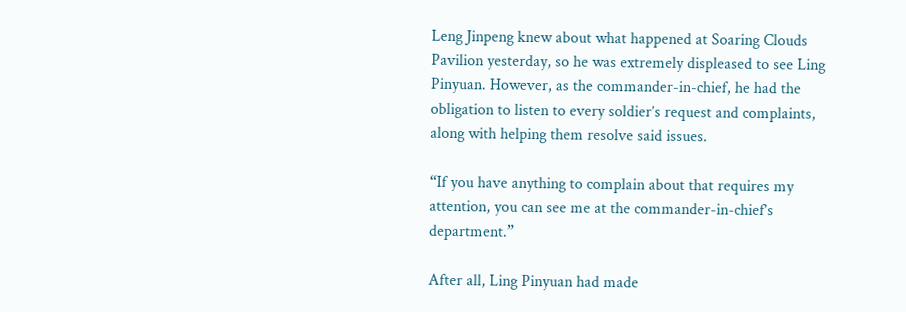Leng Jinpeng knew about what happened at Soaring Clouds Pavilion yesterday, so he was extremely displeased to see Ling Pinyuan. However, as the commander-in-chief, he had the obligation to listen to every soldier’s request and complaints, along with helping them resolve said issues.

“If you have anything to complain about that requires my attention, you can see me at the commander-in-chief’s department.”

After all, Ling Pinyuan had made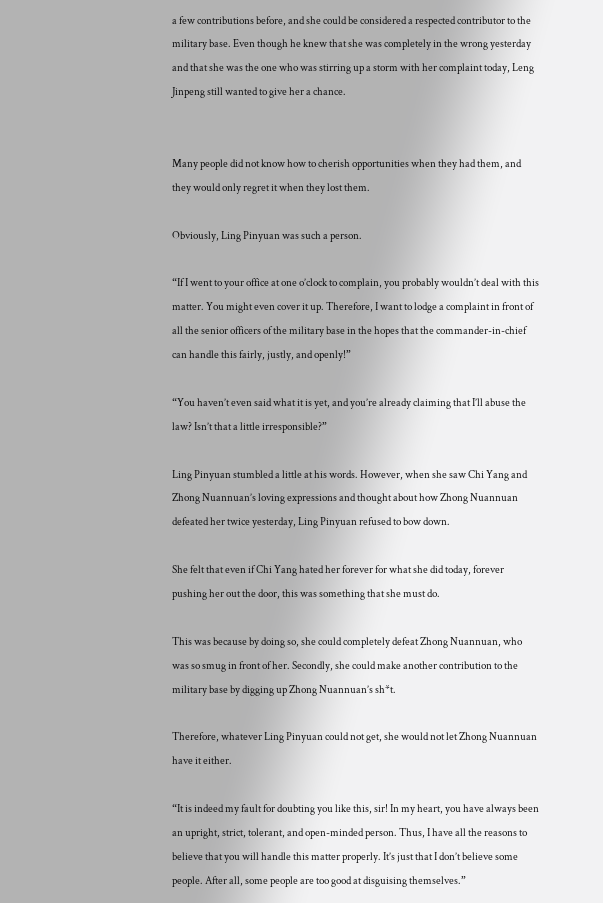a few contributions before, and she could be considered a respected contributor to the military base. Even though he knew that she was completely in the wrong yesterday and that she was the one who was stirring up a storm with her complaint today, Leng Jinpeng still wanted to give her a chance.


Many people did not know how to cherish opportunities when they had them, and they would only regret it when they lost them.

Obviously, Ling Pinyuan was such a person.

“If I went to your office at one o’clock to complain, you probably wouldn’t deal with this matter. You might even cover it up. Therefore, I want to lodge a complaint in front of all the senior officers of the military base in the hopes that the commander-in-chief can handle this fairly, justly, and openly!”

“You haven’t even said what it is yet, and you’re already claiming that I’ll abuse the law? Isn’t that a little irresponsible?”

Ling Pinyuan stumbled a little at his words. However, when she saw Chi Yang and Zhong Nuannuan’s loving expressions and thought about how Zhong Nuannuan defeated her twice yesterday, Ling Pinyuan refused to bow down.

She felt that even if Chi Yang hated her forever for what she did today, forever pushing her out the door, this was something that she must do.

This was because by doing so, she could completely defeat Zhong Nuannuan, who was so smug in front of her. Secondly, she could make another contribution to the military base by digging up Zhong Nuannuan’s sh*t.

Therefore, whatever Ling Pinyuan could not get, she would not let Zhong Nuannuan have it either.

“It is indeed my fault for doubting you like this, sir! In my heart, you have always been an upright, strict, tolerant, and open-minded person. Thus, I have all the reasons to believe that you will handle this matter properly. It’s just that I don’t believe some people. After all, some people are too good at disguising themselves.”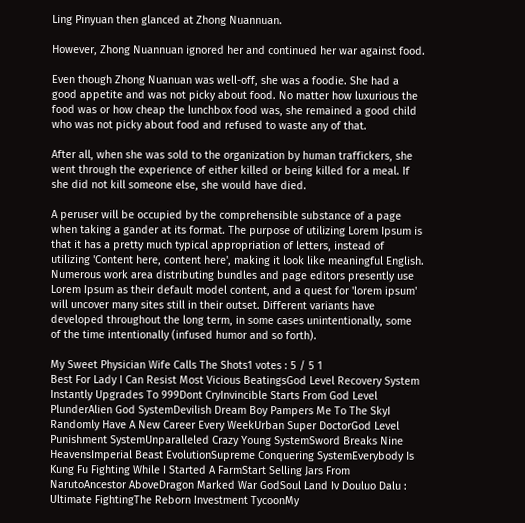Ling Pinyuan then glanced at Zhong Nuannuan.

However, Zhong Nuannuan ignored her and continued her war against food.

Even though Zhong Nuanuan was well-off, she was a foodie. She had a good appetite and was not picky about food. No matter how luxurious the food was or how cheap the lunchbox food was, she remained a good child who was not picky about food and refused to waste any of that.

After all, when she was sold to the organization by human traffickers, she went through the experience of either killed or being killed for a meal. If she did not kill someone else, she would have died.

A peruser will be occupied by the comprehensible substance of a page when taking a gander at its format. The purpose of utilizing Lorem Ipsum is that it has a pretty much typical appropriation of letters, instead of utilizing 'Content here, content here', making it look like meaningful English. Numerous work area distributing bundles and page editors presently use Lorem Ipsum as their default model content, and a quest for 'lorem ipsum' will uncover many sites still in their outset. Different variants have developed throughout the long term, in some cases unintentionally, some of the time intentionally (infused humor and so forth).

My Sweet Physician Wife Calls The Shots1 votes : 5 / 5 1
Best For Lady I Can Resist Most Vicious BeatingsGod Level Recovery System Instantly Upgrades To 999Dont CryInvincible Starts From God Level PlunderAlien God SystemDevilish Dream Boy Pampers Me To The SkyI Randomly Have A New Career Every WeekUrban Super DoctorGod Level Punishment SystemUnparalleled Crazy Young SystemSword Breaks Nine HeavensImperial Beast EvolutionSupreme Conquering SystemEverybody Is Kung Fu Fighting While I Started A FarmStart Selling Jars From NarutoAncestor AboveDragon Marked War GodSoul Land Iv Douluo Dalu : Ultimate FightingThe Reborn Investment TycoonMy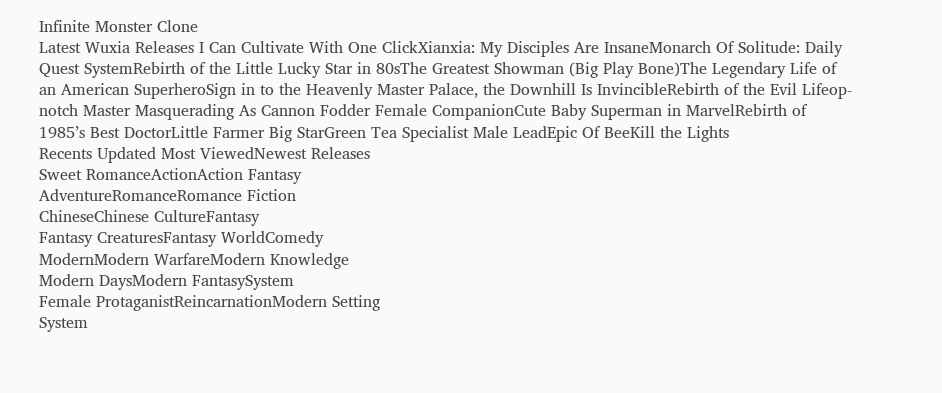Infinite Monster Clone
Latest Wuxia Releases I Can Cultivate With One ClickXianxia: My Disciples Are InsaneMonarch Of Solitude: Daily Quest SystemRebirth of the Little Lucky Star in 80sThe Greatest Showman (Big Play Bone)The Legendary Life of an American SuperheroSign in to the Heavenly Master Palace, the Downhill Is InvincibleRebirth of the Evil Lifeop-notch Master Masquerading As Cannon Fodder Female CompanionCute Baby Superman in MarvelRebirth of 1985’s Best DoctorLittle Farmer Big StarGreen Tea Specialist Male LeadEpic Of BeeKill the Lights
Recents Updated Most ViewedNewest Releases
Sweet RomanceActionAction Fantasy
AdventureRomanceRomance Fiction
ChineseChinese CultureFantasy
Fantasy CreaturesFantasy WorldComedy
ModernModern WarfareModern Knowledge
Modern DaysModern FantasySystem
Female ProtaganistReincarnationModern Setting
System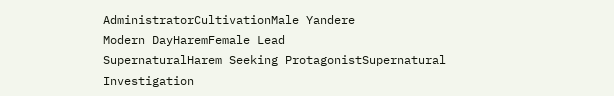AdministratorCultivationMale Yandere
Modern DayHaremFemale Lead
SupernaturalHarem Seeking ProtagonistSupernatural Investigation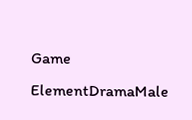Game ElementDramaMale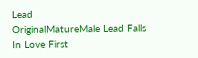Lead
OriginalMatureMale Lead Falls In Love First